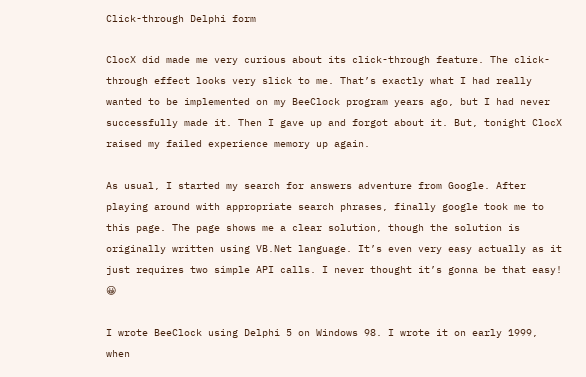Click-through Delphi form

ClocX did made me very curious about its click-through feature. The click-through effect looks very slick to me. That’s exactly what I had really wanted to be implemented on my BeeClock program years ago, but I had never successfully made it. Then I gave up and forgot about it. But, tonight ClocX raised my failed experience memory up again.

As usual, I started my search for answers adventure from Google. After playing around with appropriate search phrases, finally google took me to this page. The page shows me a clear solution, though the solution is originally written using VB.Net language. It’s even very easy actually as it just requires two simple API calls. I never thought it’s gonna be that easy! 😀

I wrote BeeClock using Delphi 5 on Windows 98. I wrote it on early 1999, when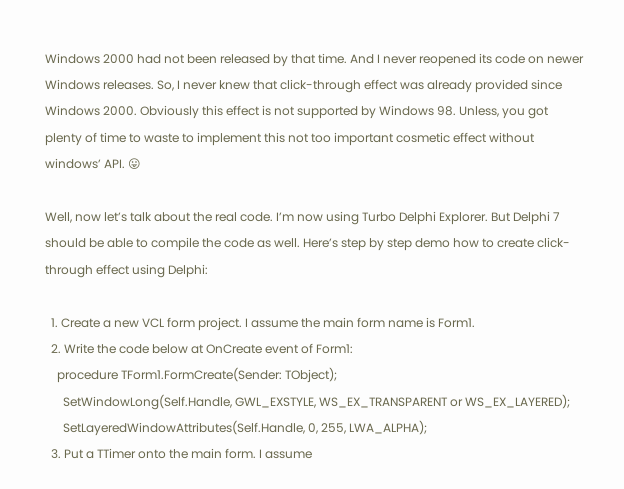Windows 2000 had not been released by that time. And I never reopened its code on newer Windows releases. So, I never knew that click-through effect was already provided since Windows 2000. Obviously this effect is not supported by Windows 98. Unless, you got plenty of time to waste to implement this not too important cosmetic effect without windows’ API. 😛

Well, now let’s talk about the real code. I’m now using Turbo Delphi Explorer. But Delphi 7 should be able to compile the code as well. Here’s step by step demo how to create click-through effect using Delphi:

  1. Create a new VCL form project. I assume the main form name is Form1.
  2. Write the code below at OnCreate event of Form1:
    procedure TForm1.FormCreate(Sender: TObject);
      SetWindowLong(Self.Handle, GWL_EXSTYLE, WS_EX_TRANSPARENT or WS_EX_LAYERED);
      SetLayeredWindowAttributes(Self.Handle, 0, 255, LWA_ALPHA);
  3. Put a TTimer onto the main form. I assume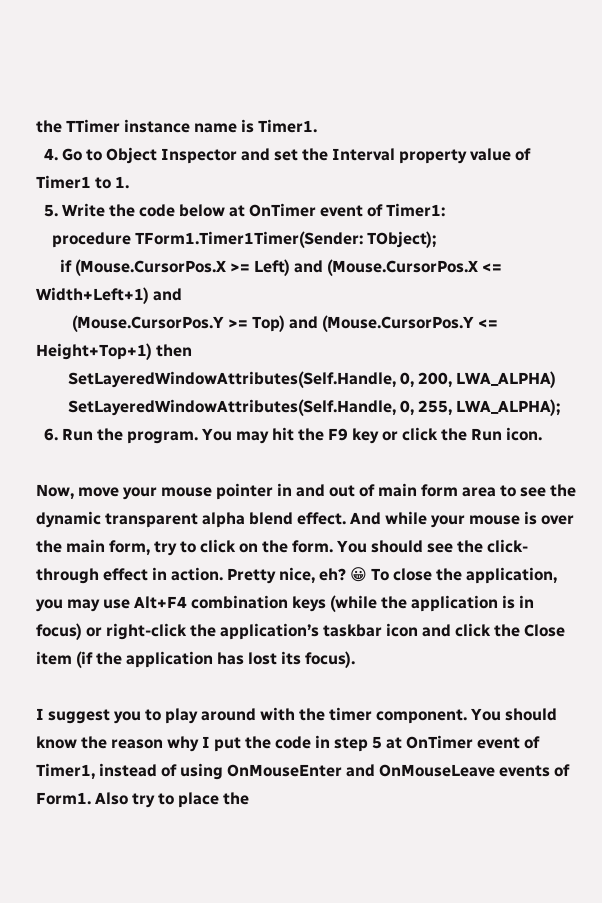the TTimer instance name is Timer1.
  4. Go to Object Inspector and set the Interval property value of Timer1 to 1.
  5. Write the code below at OnTimer event of Timer1:
    procedure TForm1.Timer1Timer(Sender: TObject);
      if (Mouse.CursorPos.X >= Left) and (Mouse.CursorPos.X <= Width+Left+1) and
         (Mouse.CursorPos.Y >= Top) and (Mouse.CursorPos.Y <= Height+Top+1) then
        SetLayeredWindowAttributes(Self.Handle, 0, 200, LWA_ALPHA)
        SetLayeredWindowAttributes(Self.Handle, 0, 255, LWA_ALPHA);
  6. Run the program. You may hit the F9 key or click the Run icon.

Now, move your mouse pointer in and out of main form area to see the dynamic transparent alpha blend effect. And while your mouse is over the main form, try to click on the form. You should see the click-through effect in action. Pretty nice, eh? 😀 To close the application, you may use Alt+F4 combination keys (while the application is in focus) or right-click the application’s taskbar icon and click the Close item (if the application has lost its focus).

I suggest you to play around with the timer component. You should know the reason why I put the code in step 5 at OnTimer event of Timer1, instead of using OnMouseEnter and OnMouseLeave events of Form1. Also try to place the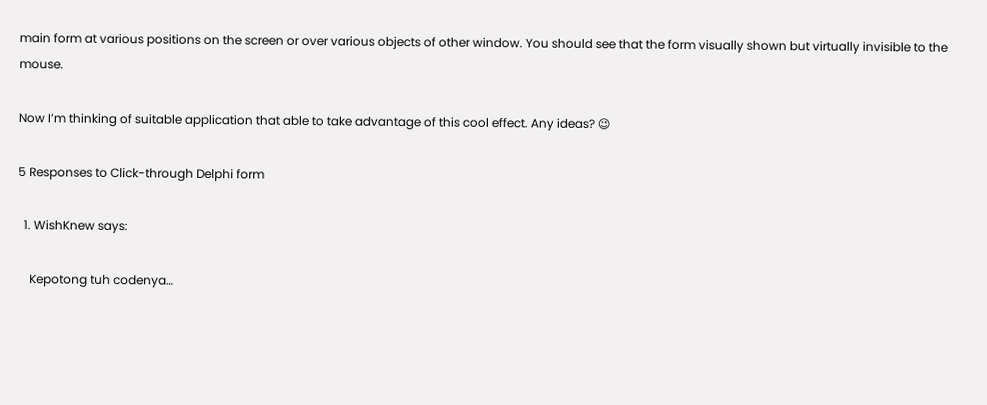main form at various positions on the screen or over various objects of other window. You should see that the form visually shown but virtually invisible to the mouse.

Now I’m thinking of suitable application that able to take advantage of this cool effect. Any ideas? 😉

5 Responses to Click-through Delphi form

  1. WishKnew says:

    Kepotong tuh codenya…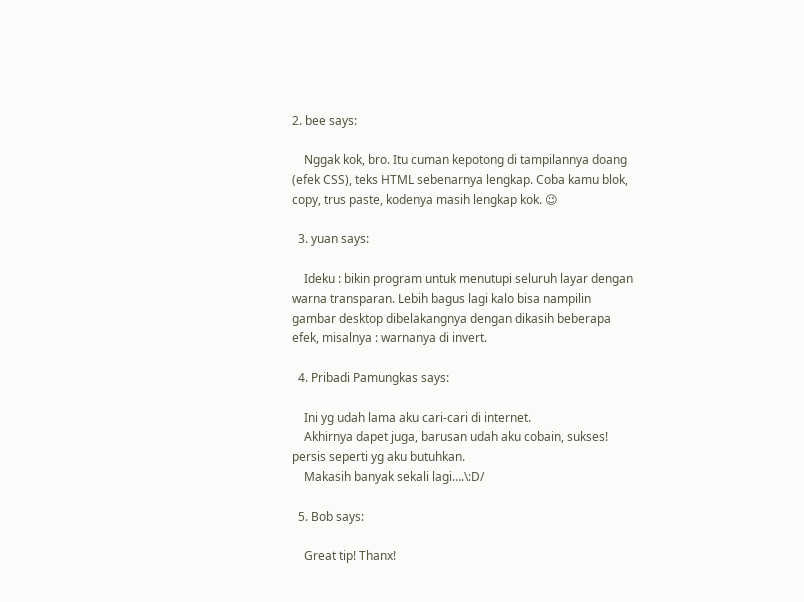2. bee says:

    Nggak kok, bro. Itu cuman kepotong di tampilannya doang (efek CSS), teks HTML sebenarnya lengkap. Coba kamu blok, copy, trus paste, kodenya masih lengkap kok. 😉

  3. yuan says:

    Ideku : bikin program untuk menutupi seluruh layar dengan warna transparan. Lebih bagus lagi kalo bisa nampilin gambar desktop dibelakangnya dengan dikasih beberapa efek, misalnya : warnanya di invert.

  4. Pribadi Pamungkas says:

    Ini yg udah lama aku cari-cari di internet.
    Akhirnya dapet juga, barusan udah aku cobain, sukses! persis seperti yg aku butuhkan.
    Makasih banyak sekali lagi….\:D/

  5. Bob says:

    Great tip! Thanx!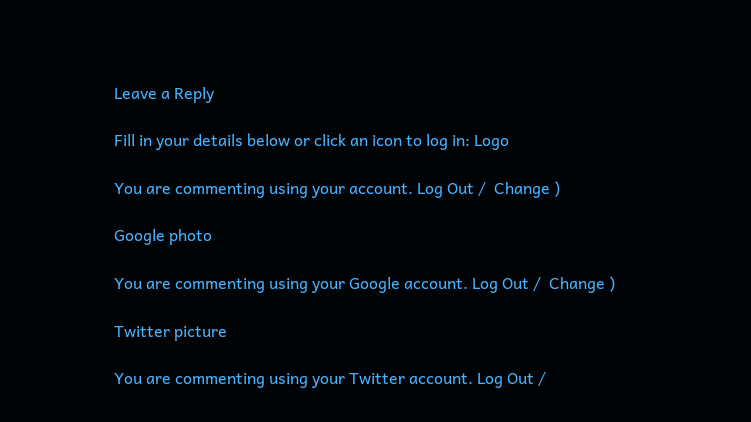Leave a Reply

Fill in your details below or click an icon to log in: Logo

You are commenting using your account. Log Out /  Change )

Google photo

You are commenting using your Google account. Log Out /  Change )

Twitter picture

You are commenting using your Twitter account. Log Out /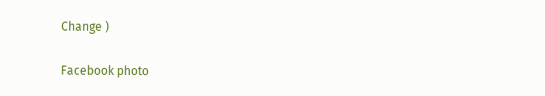Change )

Facebook photo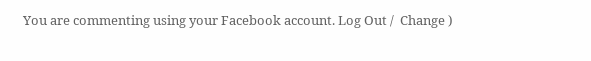You are commenting using your Facebook account. Log Out /  Change )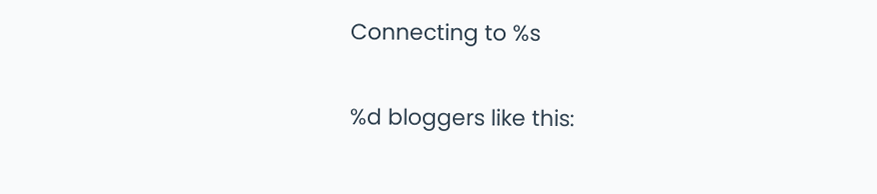Connecting to %s

%d bloggers like this: